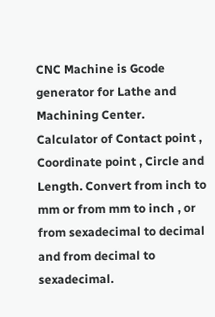CNC Machine is Gcode generator for Lathe and Machining Center. Calculator of Contact point , Coordinate point , Circle and Length. Convert from inch to mm or from mm to inch , or from sexadecimal to decimal and from decimal to sexadecimal.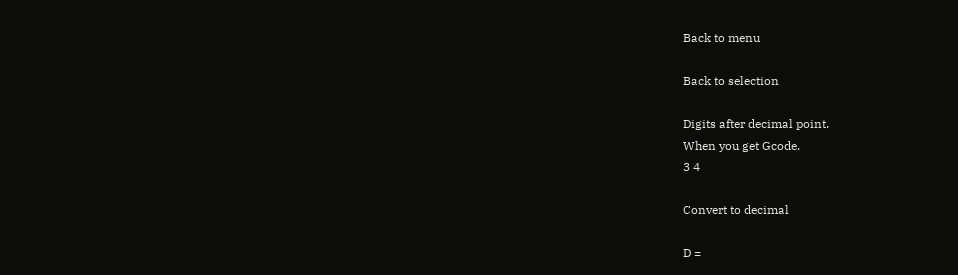Back to menu

Back to selection

Digits after decimal point.
When you get Gcode.
3 4

Convert to decimal

D =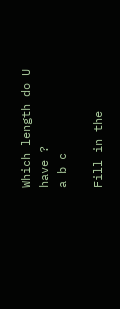Which length do U have ?
a b c

Fill in the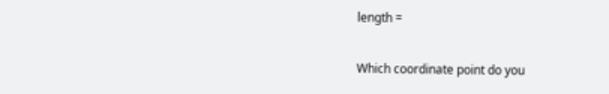length =

Which coordinate point do you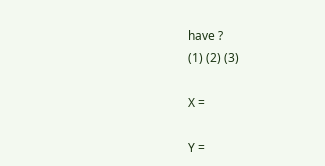have ?
(1) (2) (3)

X =

Y =